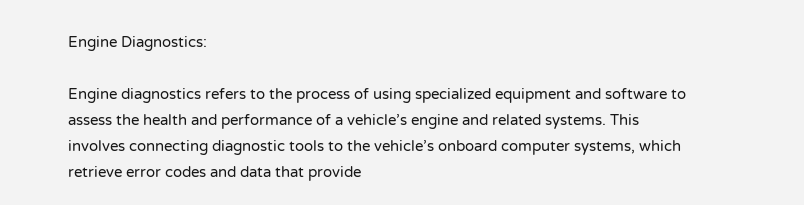Engine Diagnostics:

Engine diagnostics refers to the process of using specialized equipment and software to assess the health and performance of a vehicle’s engine and related systems. This involves connecting diagnostic tools to the vehicle’s onboard computer systems, which retrieve error codes and data that provide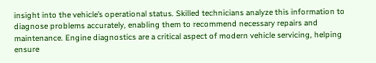insight into the vehicle’s operational status. Skilled technicians analyze this information to diagnose problems accurately, enabling them to recommend necessary repairs and maintenance. Engine diagnostics are a critical aspect of modern vehicle servicing, helping ensure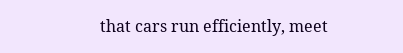that cars run efficiently, meet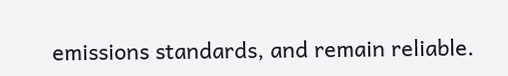emissions standards, and remain reliable.